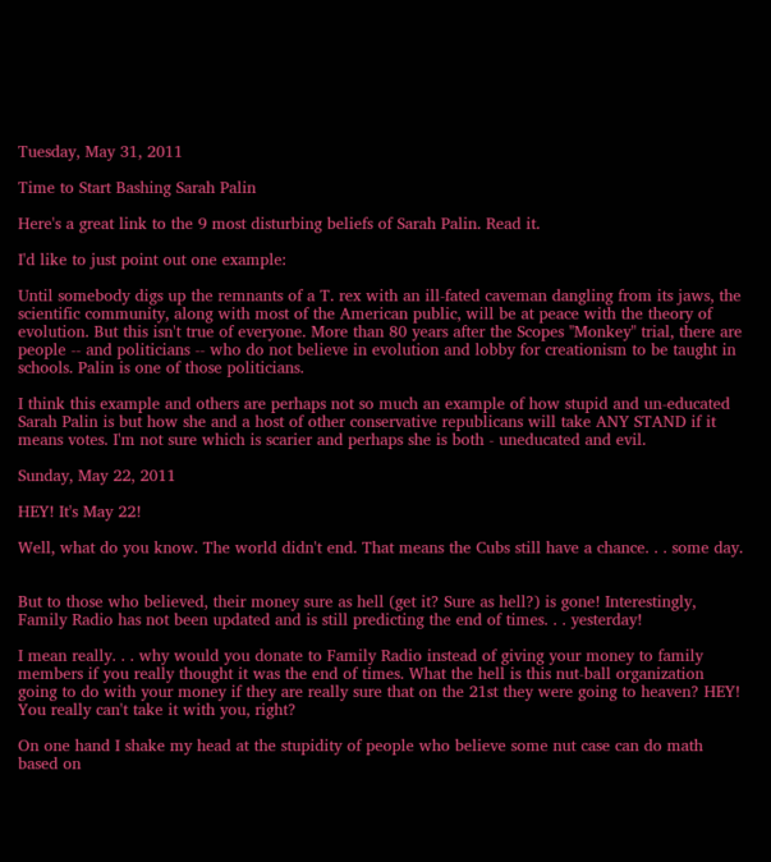Tuesday, May 31, 2011

Time to Start Bashing Sarah Palin

Here's a great link to the 9 most disturbing beliefs of Sarah Palin. Read it.

I'd like to just point out one example:

Until somebody digs up the remnants of a T. rex with an ill-fated caveman dangling from its jaws, the scientific community, along with most of the American public, will be at peace with the theory of evolution. But this isn't true of everyone. More than 80 years after the Scopes "Monkey" trial, there are people -- and politicians -- who do not believe in evolution and lobby for creationism to be taught in schools. Palin is one of those politicians.

I think this example and others are perhaps not so much an example of how stupid and un-educated Sarah Palin is but how she and a host of other conservative republicans will take ANY STAND if it means votes. I'm not sure which is scarier and perhaps she is both - uneducated and evil.

Sunday, May 22, 2011

HEY! It's May 22!

Well, what do you know. The world didn't end. That means the Cubs still have a chance. . . some day.


But to those who believed, their money sure as hell (get it? Sure as hell?) is gone! Interestingly, Family Radio has not been updated and is still predicting the end of times. . . yesterday!

I mean really. . . why would you donate to Family Radio instead of giving your money to family members if you really thought it was the end of times. What the hell is this nut-ball organization going to do with your money if they are really sure that on the 21st they were going to heaven? HEY! You really can't take it with you, right?

On one hand I shake my head at the stupidity of people who believe some nut case can do math based on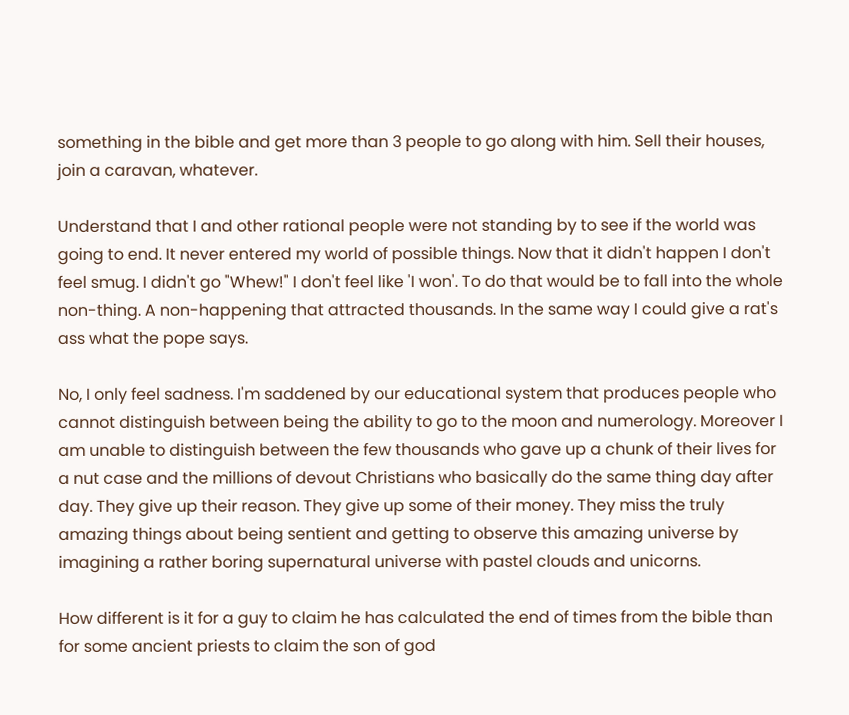something in the bible and get more than 3 people to go along with him. Sell their houses, join a caravan, whatever.

Understand that I and other rational people were not standing by to see if the world was going to end. It never entered my world of possible things. Now that it didn't happen I don't feel smug. I didn't go "Whew!" I don't feel like 'I won'. To do that would be to fall into the whole non-thing. A non-happening that attracted thousands. In the same way I could give a rat's ass what the pope says.

No, I only feel sadness. I'm saddened by our educational system that produces people who cannot distinguish between being the ability to go to the moon and numerology. Moreover I am unable to distinguish between the few thousands who gave up a chunk of their lives for a nut case and the millions of devout Christians who basically do the same thing day after day. They give up their reason. They give up some of their money. They miss the truly amazing things about being sentient and getting to observe this amazing universe by imagining a rather boring supernatural universe with pastel clouds and unicorns.

How different is it for a guy to claim he has calculated the end of times from the bible than for some ancient priests to claim the son of god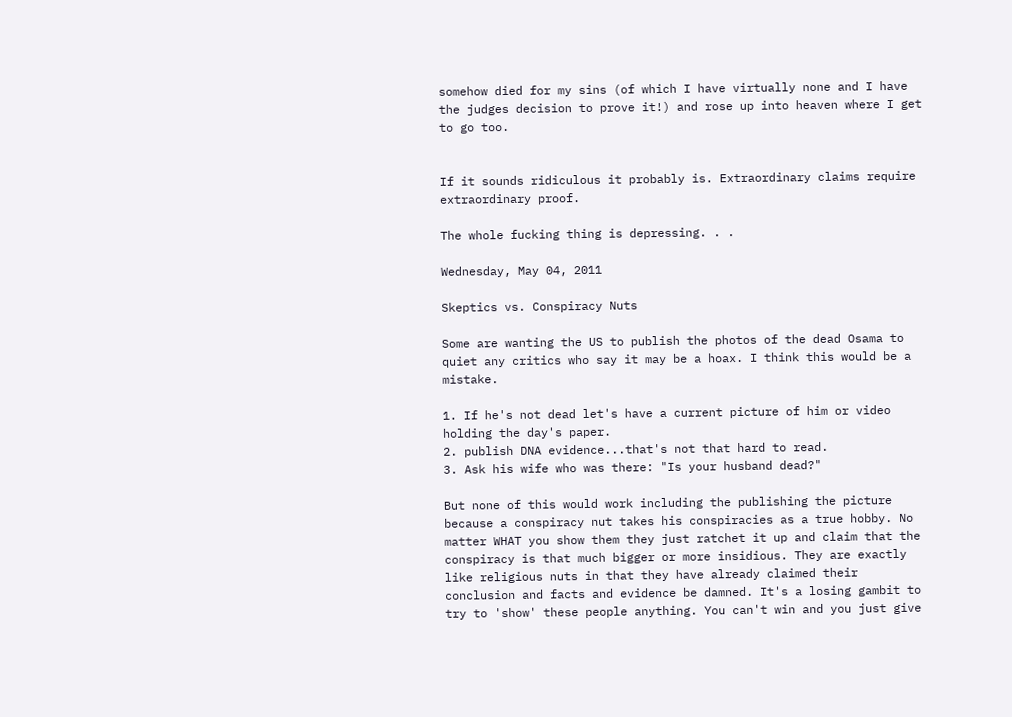somehow died for my sins (of which I have virtually none and I have the judges decision to prove it!) and rose up into heaven where I get to go too.


If it sounds ridiculous it probably is. Extraordinary claims require extraordinary proof.

The whole fucking thing is depressing. . .

Wednesday, May 04, 2011

Skeptics vs. Conspiracy Nuts

Some are wanting the US to publish the photos of the dead Osama to quiet any critics who say it may be a hoax. I think this would be a mistake.

1. If he's not dead let's have a current picture of him or video holding the day's paper.
2. publish DNA evidence...that's not that hard to read.
3. Ask his wife who was there: "Is your husband dead?"

But none of this would work including the publishing the picture because a conspiracy nut takes his conspiracies as a true hobby. No matter WHAT you show them they just ratchet it up and claim that the conspiracy is that much bigger or more insidious. They are exactly like religious nuts in that they have already claimed their conclusion and facts and evidence be damned. It's a losing gambit to try to 'show' these people anything. You can't win and you just give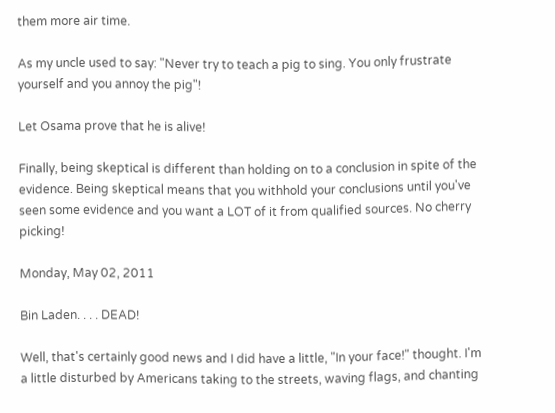them more air time.

As my uncle used to say: "Never try to teach a pig to sing. You only frustrate yourself and you annoy the pig"!

Let Osama prove that he is alive!

Finally, being skeptical is different than holding on to a conclusion in spite of the evidence. Being skeptical means that you withhold your conclusions until you've seen some evidence and you want a LOT of it from qualified sources. No cherry picking!

Monday, May 02, 2011

Bin Laden. . . . DEAD!

Well, that's certainly good news and I did have a little, "In your face!" thought. I'm a little disturbed by Americans taking to the streets, waving flags, and chanting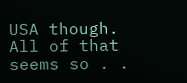USA though. All of that seems so . .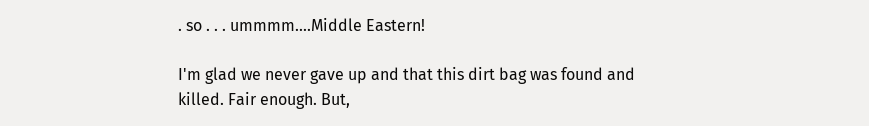. so . . . ummmm....Middle Eastern!

I'm glad we never gave up and that this dirt bag was found and killed. Fair enough. But,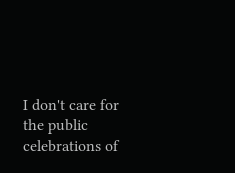I don't care for the public celebrations of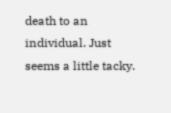death to an individual. Just seems a little tacky.